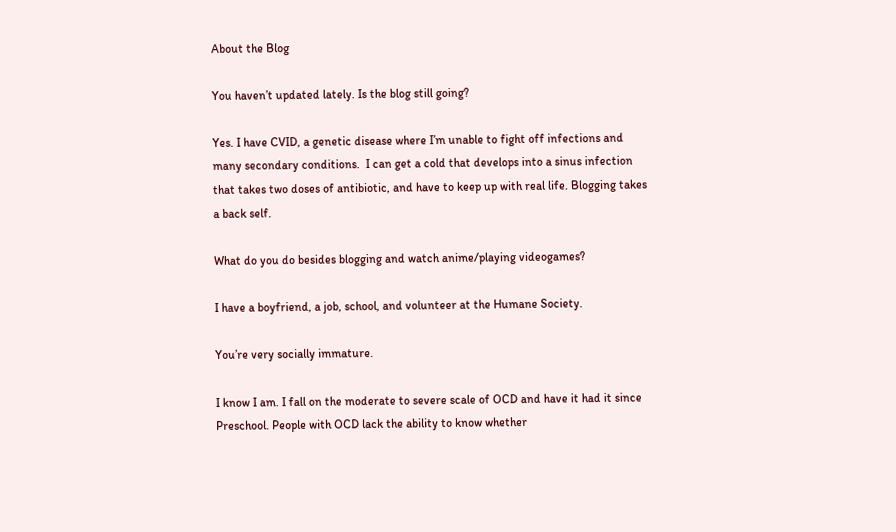About the Blog

You haven’t updated lately. Is the blog still going?

Yes. I have CVID, a genetic disease where I’m unable to fight off infections and many secondary conditions.  I can get a cold that develops into a sinus infection that takes two doses of antibiotic, and have to keep up with real life. Blogging takes a back self.

What do you do besides blogging and watch anime/playing videogames?

I have a boyfriend, a job, school, and volunteer at the Humane Society.

You’re very socially immature.

I know I am. I fall on the moderate to severe scale of OCD and have it had it since Preschool. People with OCD lack the ability to know whether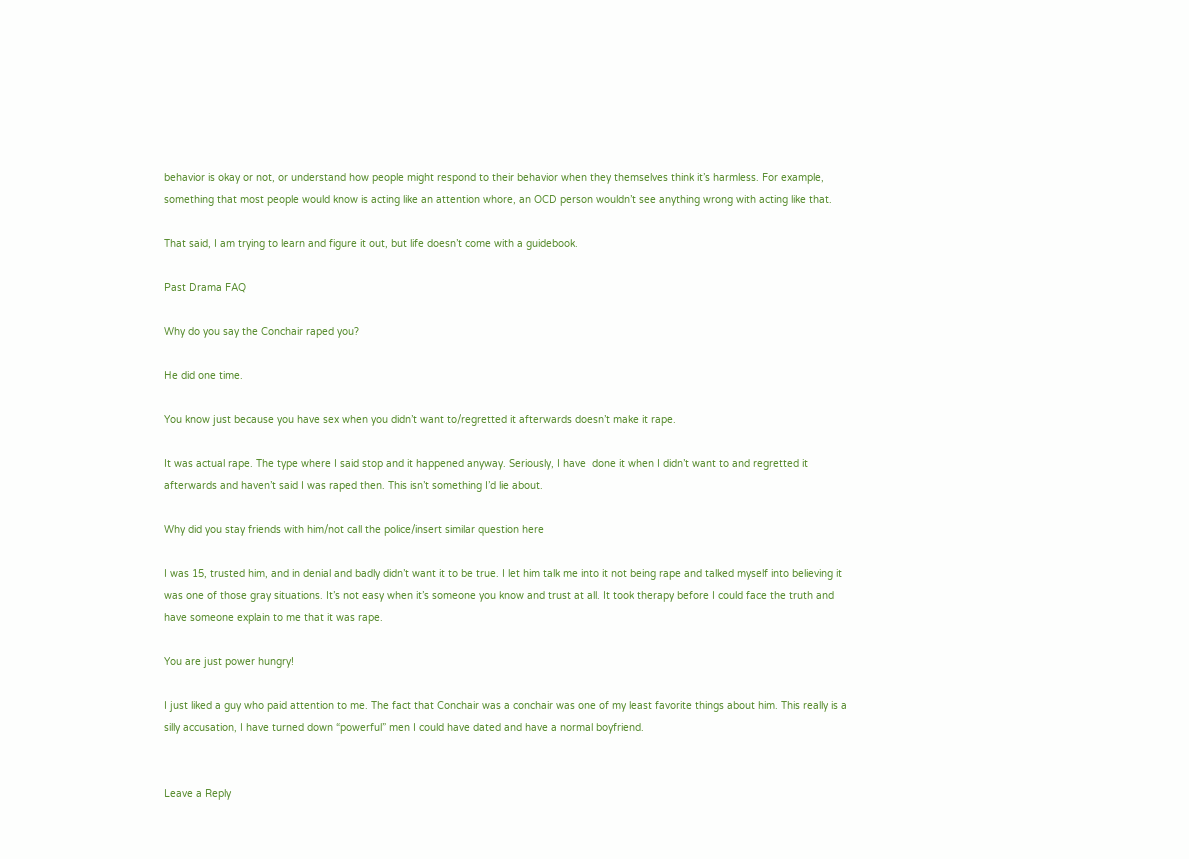behavior is okay or not, or understand how people might respond to their behavior when they themselves think it’s harmless. For example, something that most people would know is acting like an attention whore, an OCD person wouldn’t see anything wrong with acting like that.

That said, I am trying to learn and figure it out, but life doesn’t come with a guidebook.

Past Drama FAQ

Why do you say the Conchair raped you?

He did one time.

You know just because you have sex when you didn’t want to/regretted it afterwards doesn’t make it rape.

It was actual rape. The type where I said stop and it happened anyway. Seriously, I have  done it when I didn’t want to and regretted it afterwards and haven’t said I was raped then. This isn’t something I’d lie about.

Why did you stay friends with him/not call the police/insert similar question here

I was 15, trusted him, and in denial and badly didn’t want it to be true. I let him talk me into it not being rape and talked myself into believing it was one of those gray situations. It’s not easy when it’s someone you know and trust at all. It took therapy before I could face the truth and have someone explain to me that it was rape.

You are just power hungry!

I just liked a guy who paid attention to me. The fact that Conchair was a conchair was one of my least favorite things about him. This really is a silly accusation, I have turned down “powerful” men I could have dated and have a normal boyfriend.


Leave a Reply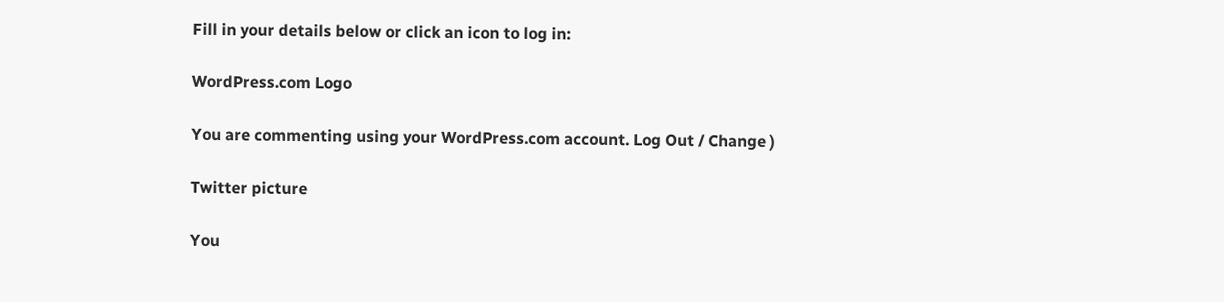Fill in your details below or click an icon to log in:

WordPress.com Logo

You are commenting using your WordPress.com account. Log Out / Change )

Twitter picture

You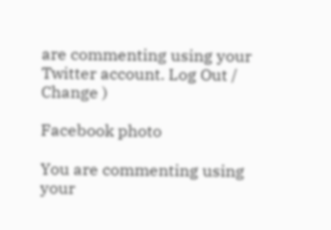are commenting using your Twitter account. Log Out / Change )

Facebook photo

You are commenting using your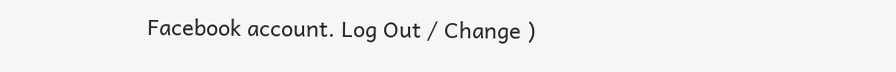Facebook account. Log Out / Change )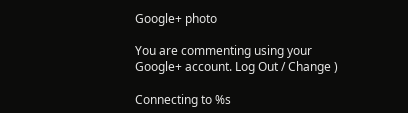Google+ photo

You are commenting using your Google+ account. Log Out / Change )

Connecting to %s